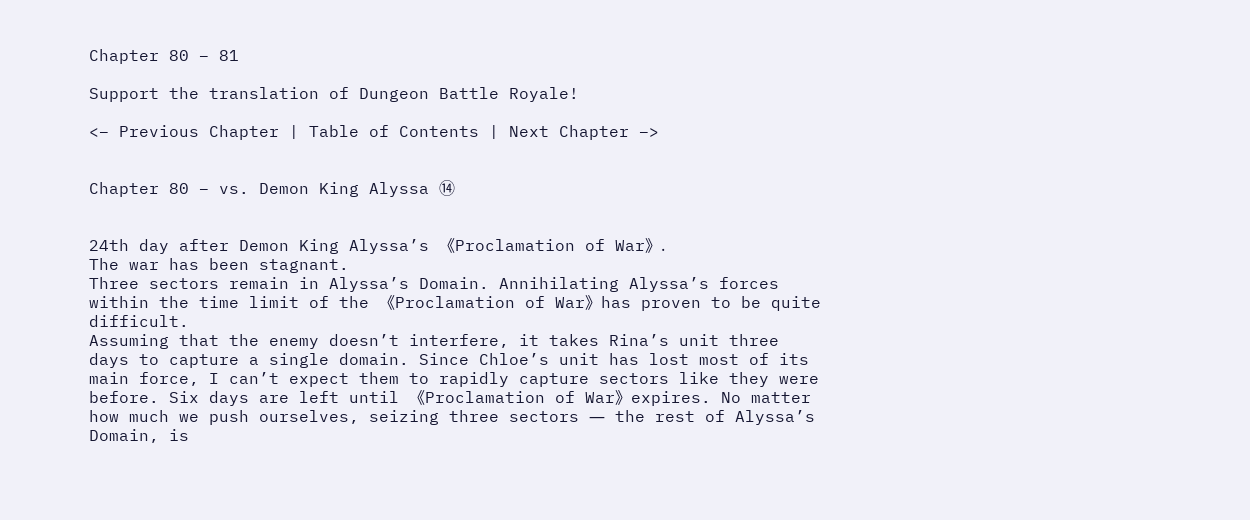Chapter 80 – 81

Support the translation of Dungeon Battle Royale!

<– Previous Chapter | Table of Contents | Next Chapter –>


Chapter 80 – vs. Demon King Alyssa ⑭


24th day after Demon King Alyssa’s 《Proclamation of War》.
The war has been stagnant.
Three sectors remain in Alyssa’s Domain. Annihilating Alyssa’s forces within the time limit of the 《Proclamation of War》has proven to be quite difficult.
Assuming that the enemy doesn’t interfere, it takes Rina’s unit three days to capture a single domain. Since Chloe’s unit has lost most of its main force, I can’t expect them to rapidly capture sectors like they were before. Six days are left until 《Proclamation of War》expires. No matter how much we push ourselves, seizing three sectors ― the rest of Alyssa’s Domain, is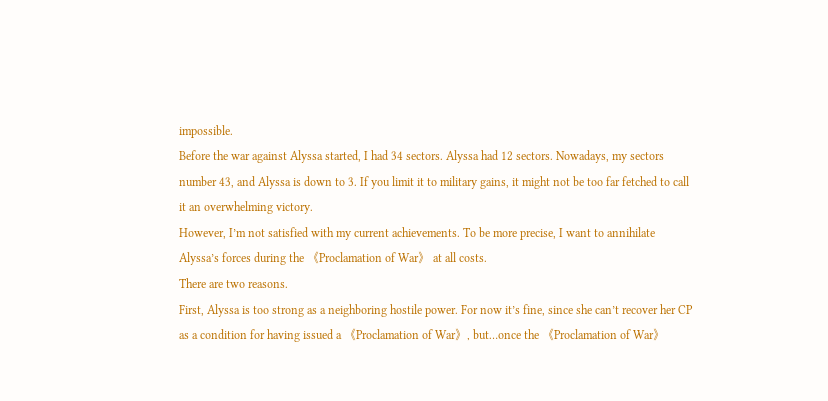impossible.
Before the war against Alyssa started, I had 34 sectors. Alyssa had 12 sectors. Nowadays, my sectors number 43, and Alyssa is down to 3. If you limit it to military gains, it might not be too far fetched to call it an overwhelming victory.
However, I’m not satisfied with my current achievements. To be more precise, I want to annihilate Alyssa’s forces during the 《Proclamation of War》 at all costs.
There are two reasons.
First, Alyssa is too strong as a neighboring hostile power. For now it’s fine, since she can’t recover her CP as a condition for having issued a 《Proclamation of War》, but…once the 《Proclamation of War》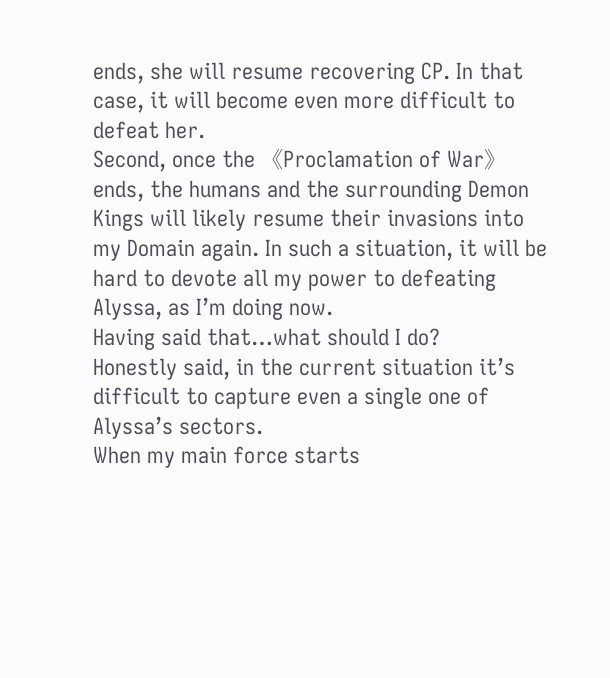ends, she will resume recovering CP. In that case, it will become even more difficult to defeat her.
Second, once the 《Proclamation of War》 ends, the humans and the surrounding Demon Kings will likely resume their invasions into my Domain again. In such a situation, it will be hard to devote all my power to defeating Alyssa, as I’m doing now.
Having said that…what should I do?
Honestly said, in the current situation it’s difficult to capture even a single one of Alyssa’s sectors.
When my main force starts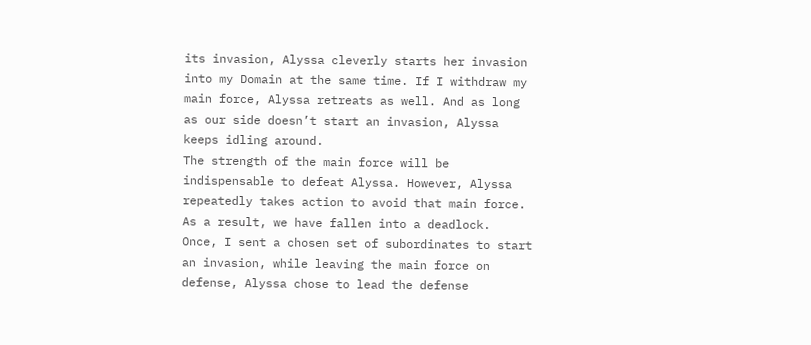its invasion, Alyssa cleverly starts her invasion into my Domain at the same time. If I withdraw my main force, Alyssa retreats as well. And as long as our side doesn’t start an invasion, Alyssa keeps idling around.
The strength of the main force will be indispensable to defeat Alyssa. However, Alyssa repeatedly takes action to avoid that main force.
As a result, we have fallen into a deadlock.
Once, I sent a chosen set of subordinates to start an invasion, while leaving the main force on defense, Alyssa chose to lead the defense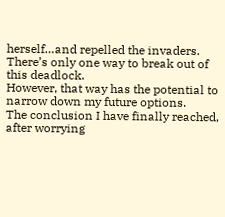herself…and repelled the invaders.
There’s only one way to break out of this deadlock.
However, that way has the potential to narrow down my future options.
The conclusion I have finally reached, after worrying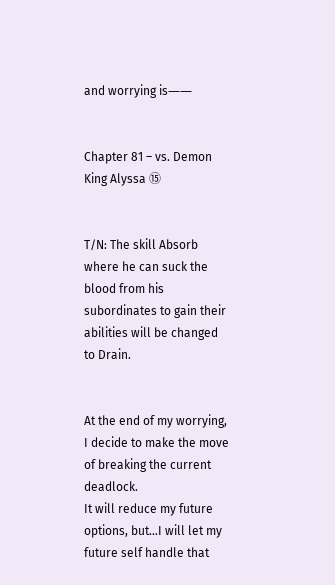and worrying is――


Chapter 81 – vs. Demon King Alyssa ⑮


T/N: The skill Absorb where he can suck the blood from his subordinates to gain their abilities will be changed to Drain.


At the end of my worrying, I decide to make the move of breaking the current deadlock.
It will reduce my future options, but…I will let my future self handle that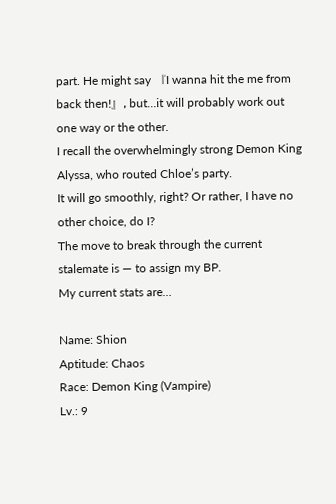part. He might say 『I wanna hit the me from back then!』, but…it will probably work out one way or the other.
I recall the overwhelmingly strong Demon King Alyssa, who routed Chloe’s party.
It will go smoothly, right? Or rather, I have no other choice, do I?
The move to break through the current stalemate is ― to assign my BP.
My current stats are…

Name: Shion
Aptitude: Chaos
Race: Demon King (Vampire)
Lv.: 9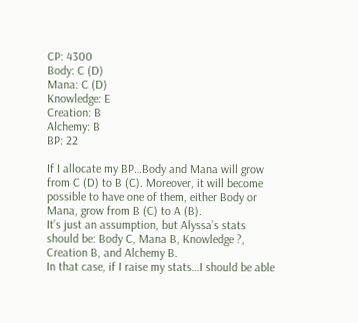CP: 4300
Body: C (D)
Mana: C (D)
Knowledge: E
Creation: B
Alchemy: B
BP: 22

If I allocate my BP…Body and Mana will grow from C (D) to B (C). Moreover, it will become possible to have one of them, either Body or Mana, grow from B (C) to A (B).
It’s just an assumption, but Alyssa’s stats should be: Body C, Mana B, Knowledge ?, Creation B, and Alchemy B.
In that case, if I raise my stats…I should be able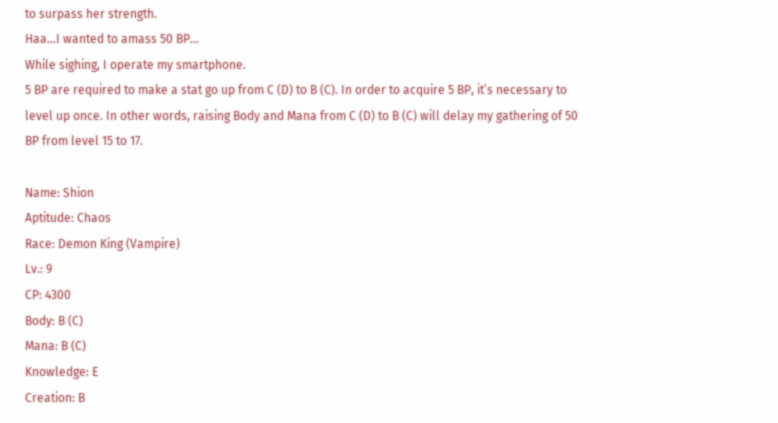to surpass her strength.
Haa…I wanted to amass 50 BP…
While sighing, I operate my smartphone.
5 BP are required to make a stat go up from C (D) to B (C). In order to acquire 5 BP, it’s necessary to level up once. In other words, raising Body and Mana from C (D) to B (C) will delay my gathering of 50 BP from level 15 to 17.

Name: Shion
Aptitude: Chaos
Race: Demon King (Vampire)
Lv.: 9
CP: 4300
Body: B (C)
Mana: B (C)
Knowledge: E
Creation: B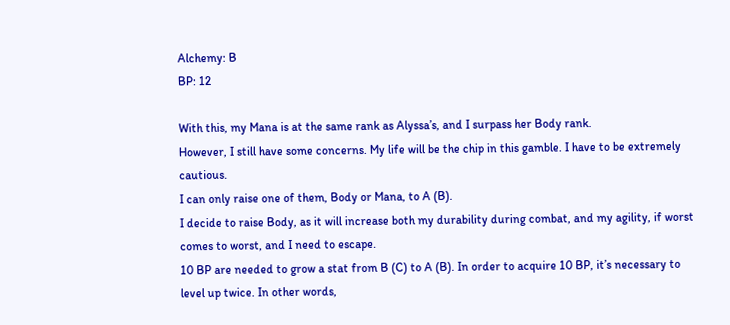Alchemy: B
BP: 12

With this, my Mana is at the same rank as Alyssa’s, and I surpass her Body rank.
However, I still have some concerns. My life will be the chip in this gamble. I have to be extremely cautious.
I can only raise one of them, Body or Mana, to A (B).
I decide to raise Body, as it will increase both my durability during combat, and my agility, if worst comes to worst, and I need to escape.
10 BP are needed to grow a stat from B (C) to A (B). In order to acquire 10 BP, it’s necessary to level up twice. In other words,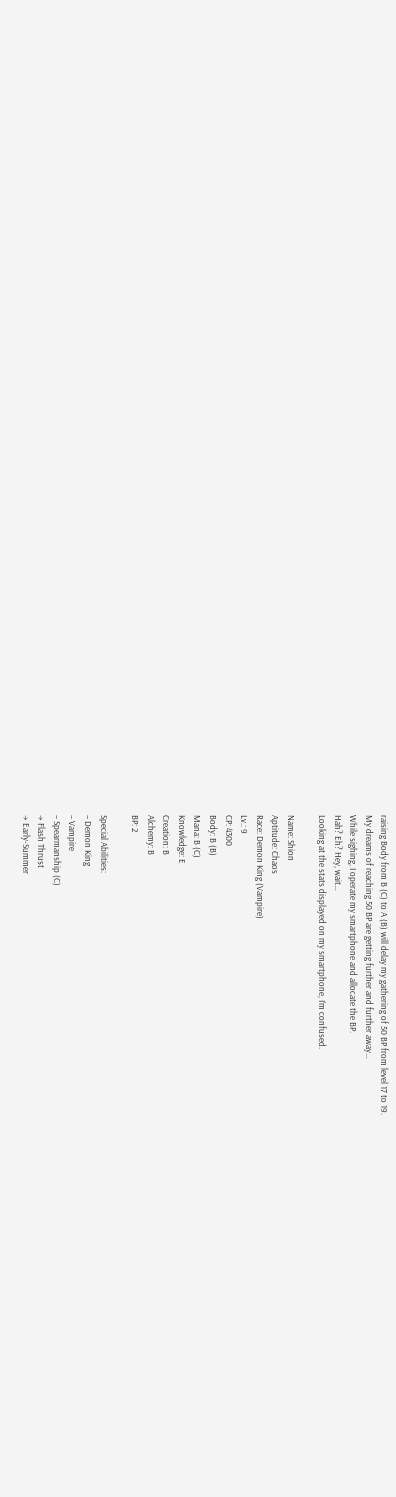raising Body from B (C) to A (B) will delay my gathering of 50 BP from level 17 to 19.
My dreams of reaching 50 BP are getting further and further away…
While sighing, I operate my smartphone and allocate the BP.
Hah? Eh? Hey, wait…
Looking at the stats displayed on my smartphone, I’m confused.

Name: Shion
Aptitude: Chaos
Race: Demon King (Vampire)
Lv.: 9
CP: 4300
Body: B (B)
Mana: B (C)
Knowledge: E
Creation: B
Alchemy: B
BP: 2

Special Abilities:
– Demon King
– Vampire
– Spearmanship (C)
→ Flash Thrust
→ Early-Summer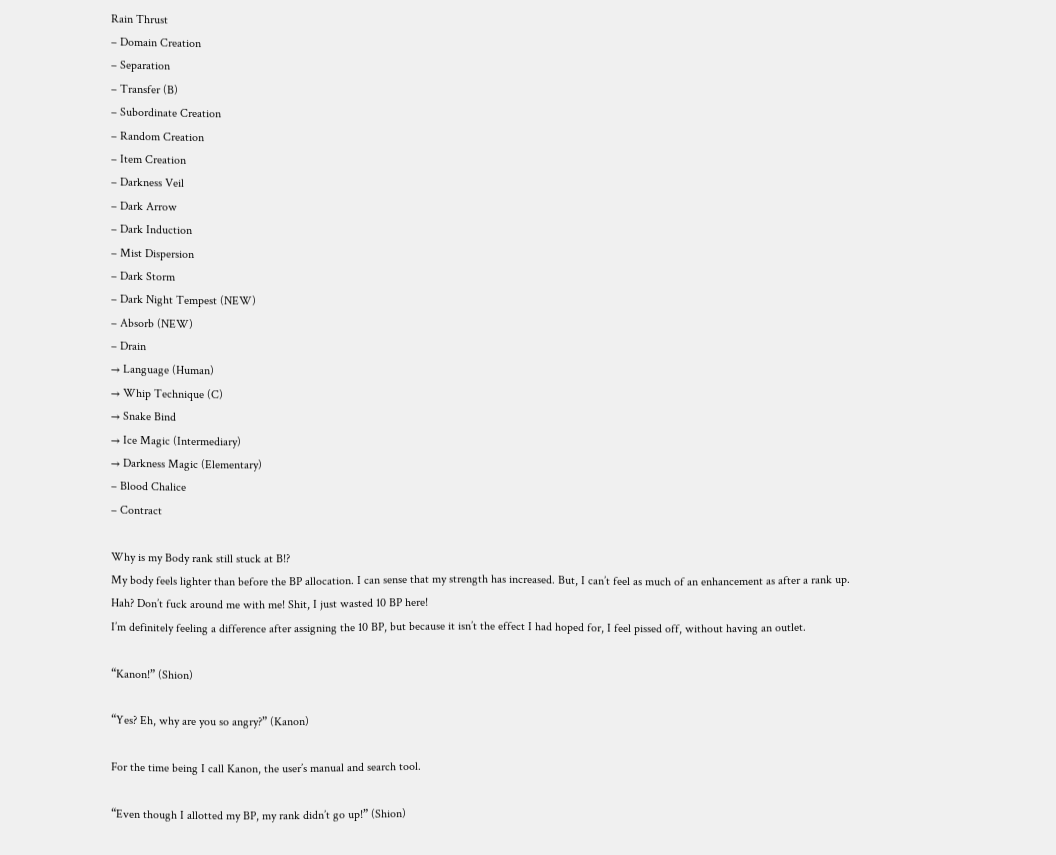Rain Thrust
– Domain Creation
– Separation
– Transfer (B)
– Subordinate Creation
– Random Creation
– Item Creation
– Darkness Veil
– Dark Arrow
– Dark Induction
– Mist Dispersion
– Dark Storm
– Dark Night Tempest (NEW)
– Absorb (NEW)
– Drain
→ Language (Human)
→ Whip Technique (C)
→ Snake Bind
→ Ice Magic (Intermediary)
→ Darkness Magic (Elementary)
– Blood Chalice
– Contract

Why is my Body rank still stuck at B!?
My body feels lighter than before the BP allocation. I can sense that my strength has increased. But, I can’t feel as much of an enhancement as after a rank up.
Hah? Don’t fuck around me with me! Shit, I just wasted 10 BP here!
I’m definitely feeling a difference after assigning the 10 BP, but because it isn’t the effect I had hoped for, I feel pissed off, without having an outlet.

“Kanon!” (Shion)

“Yes? Eh, why are you so angry?” (Kanon)

For the time being I call Kanon, the user’s manual and search tool.

“Even though I allotted my BP, my rank didn’t go up!” (Shion)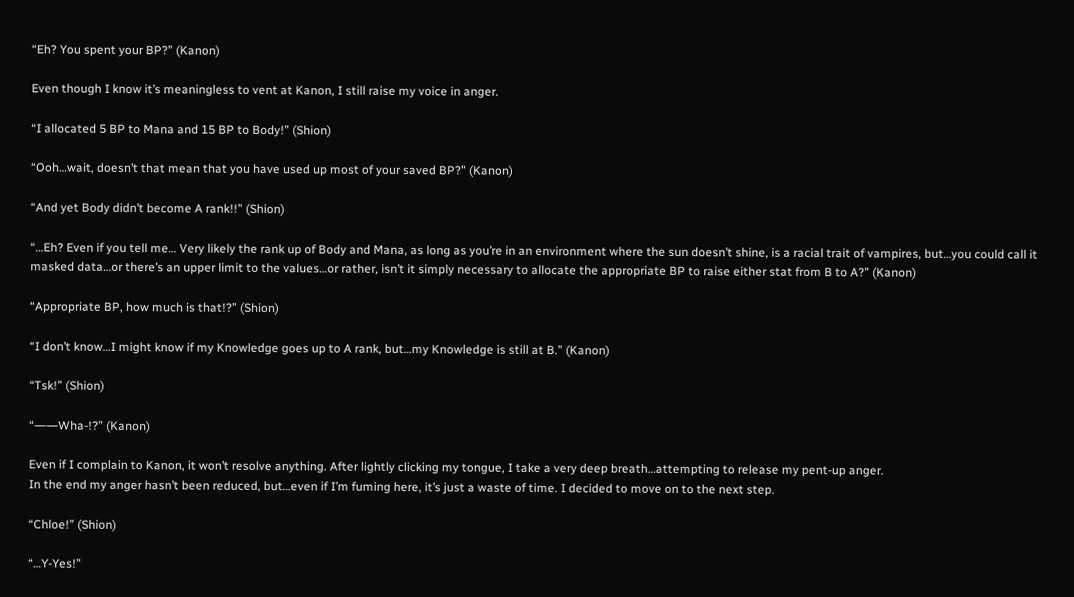“Eh? You spent your BP?” (Kanon)

Even though I know it’s meaningless to vent at Kanon, I still raise my voice in anger.

“I allocated 5 BP to Mana and 15 BP to Body!” (Shion)

“Ooh…wait, doesn’t that mean that you have used up most of your saved BP?” (Kanon)

“And yet Body didn’t become A rank!!” (Shion)

“…Eh? Even if you tell me… Very likely the rank up of Body and Mana, as long as you’re in an environment where the sun doesn’t shine, is a racial trait of vampires, but…you could call it masked data…or there’s an upper limit to the values…or rather, isn’t it simply necessary to allocate the appropriate BP to raise either stat from B to A?” (Kanon)

“Appropriate BP, how much is that!?” (Shion)

“I don’t know…I might know if my Knowledge goes up to A rank, but…my Knowledge is still at B.” (Kanon)

“Tsk!” (Shion)

“――Wha-!?” (Kanon)

Even if I complain to Kanon, it won’t resolve anything. After lightly clicking my tongue, I take a very deep breath…attempting to release my pent-up anger.
In the end my anger hasn’t been reduced, but…even if I’m fuming here, it’s just a waste of time. I decided to move on to the next step.

“Chloe!” (Shion)

“…Y-Yes!”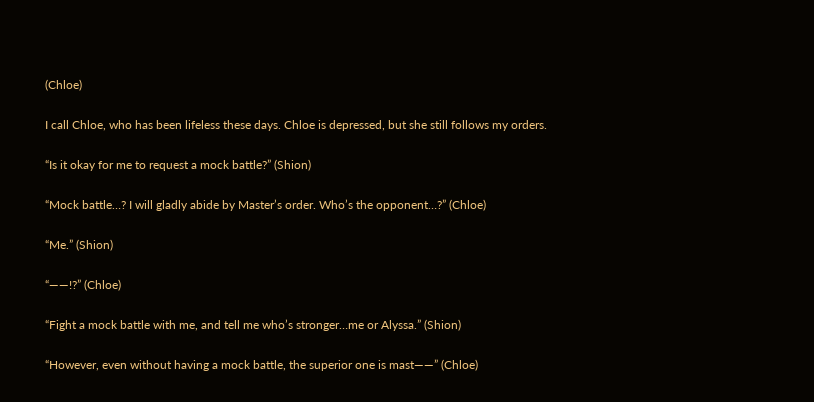(Chloe)

I call Chloe, who has been lifeless these days. Chloe is depressed, but she still follows my orders.

“Is it okay for me to request a mock battle?” (Shion)

“Mock battle…? I will gladly abide by Master’s order. Who’s the opponent…?” (Chloe)

“Me.” (Shion)

“――!?” (Chloe)

“Fight a mock battle with me, and tell me who’s stronger…me or Alyssa.” (Shion)

“However, even without having a mock battle, the superior one is mast――” (Chloe)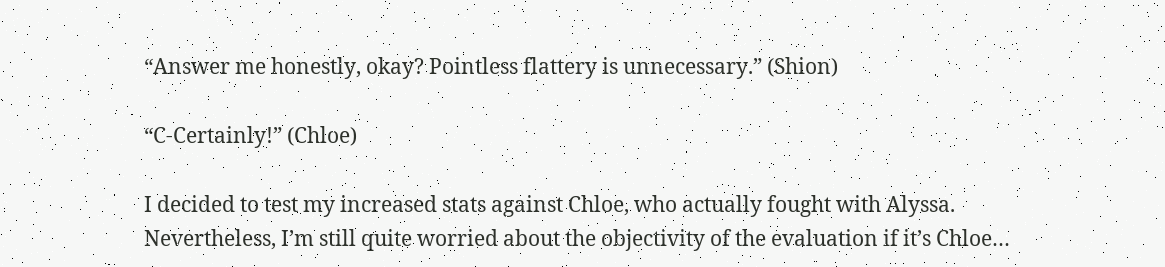“Answer me honestly, okay? Pointless flattery is unnecessary.” (Shion)

“C-Certainly!” (Chloe)

I decided to test my increased stats against Chloe, who actually fought with Alyssa.
Nevertheless, I’m still quite worried about the objectivity of the evaluation if it’s Chloe…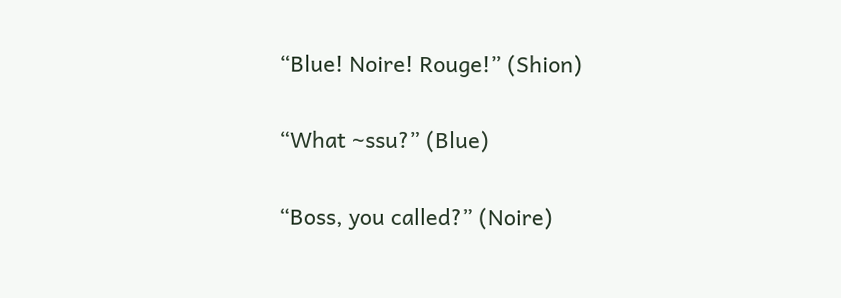“Blue! Noire! Rouge!” (Shion)

“What ~ssu?” (Blue)

“Boss, you called?” (Noire)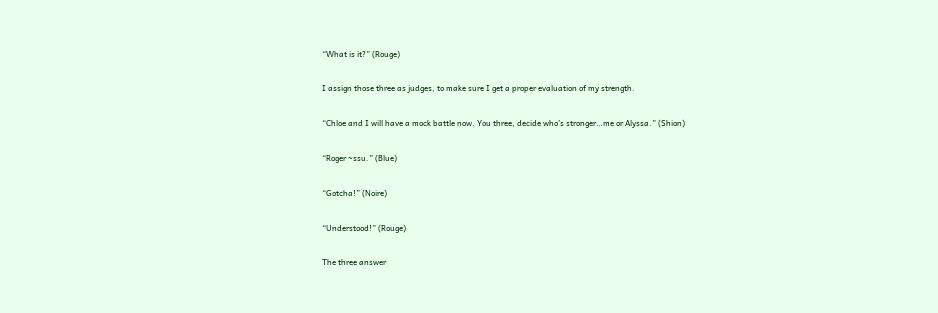“What is it?” (Rouge)

I assign those three as judges, to make sure I get a proper evaluation of my strength.

“Chloe and I will have a mock battle now. You three, decide who’s stronger…me or Alyssa.” (Shion)

“Roger ~ssu.” (Blue)

“Gotcha!” (Noire)

“Understood!” (Rouge)

The three answer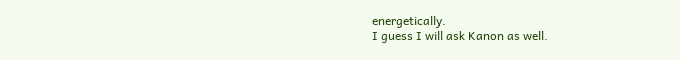energetically.
I guess I will ask Kanon as well.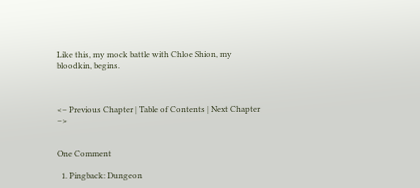Like this, my mock battle with Chloe Shion, my bloodkin, begins.



<– Previous Chapter | Table of Contents | Next Chapter –>


One Comment

  1. Pingback: Dungeon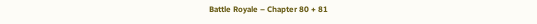Battle Royale – Chapter 80 + 81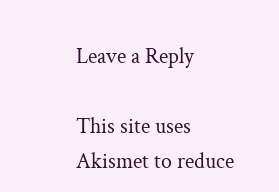Leave a Reply

This site uses Akismet to reduce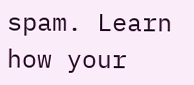spam. Learn how your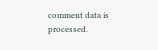comment data is processed.